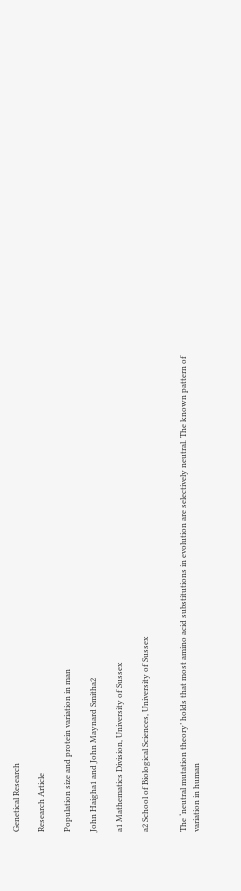Genetical Research

Research Article

Population size and protein variation in man

John Haigha1 and John Maynard Smitha2

a1 Mathematics Division, University of Sussex

a2 School of Biological Sciences, University of Sussex


The ‘neutral mutation theory’ holds that most amino acid substitutions in evolution are selectively neutral. The known pattern of variation in human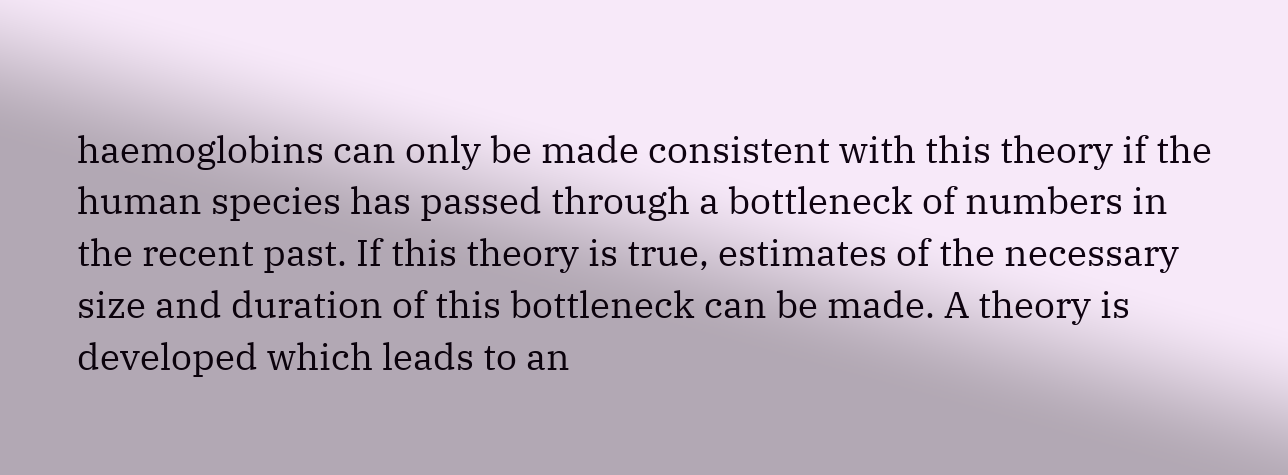haemoglobins can only be made consistent with this theory if the human species has passed through a bottleneck of numbers in the recent past. If this theory is true, estimates of the necessary size and duration of this bottleneck can be made. A theory is developed which leads to an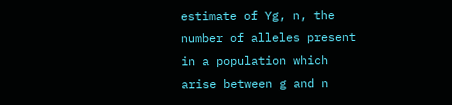estimate of Yg, n, the number of alleles present in a population which arise between g and n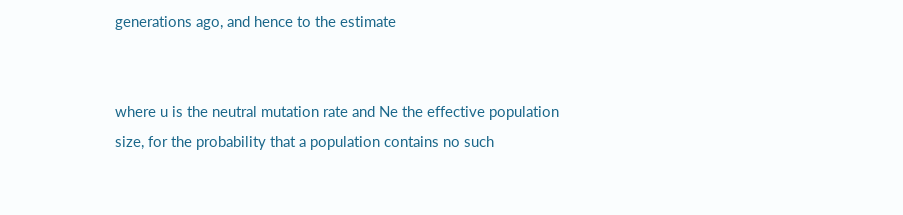generations ago, and hence to the estimate


where u is the neutral mutation rate and Ne the effective population size, for the probability that a population contains no such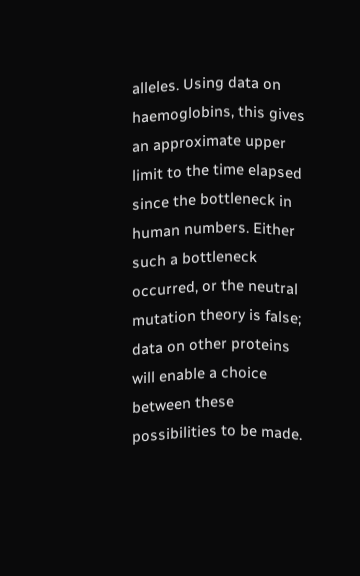alleles. Using data on haemoglobins, this gives an approximate upper limit to the time elapsed since the bottleneck in human numbers. Either such a bottleneck occurred, or the neutral mutation theory is false; data on other proteins will enable a choice between these possibilities to be made.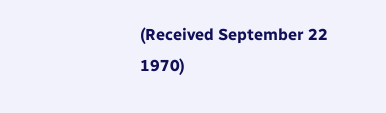(Received September 22 1970)